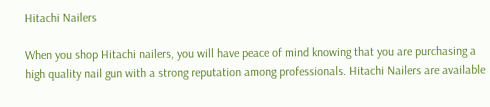Hitachi Nailers

When you shop Hitachi nailers, you will have peace of mind knowing that you are purchasing a high quality nail gun with a strong reputation among professionals. Hitachi Nailers are available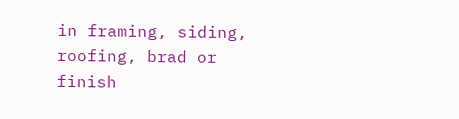in framing, siding, roofing, brad or finish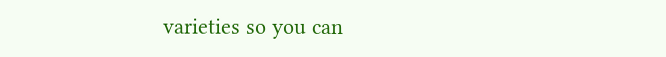varieties so you can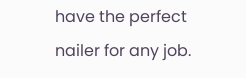have the perfect nailer for any job.